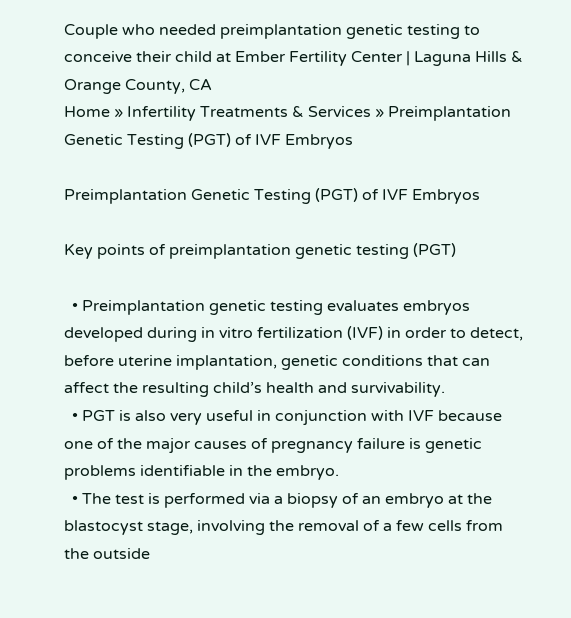Couple who needed preimplantation genetic testing to conceive their child at Ember Fertility Center | Laguna Hills & Orange County, CA
Home » Infertility Treatments & Services » Preimplantation Genetic Testing (PGT) of IVF Embryos

Preimplantation Genetic Testing (PGT) of IVF Embryos

Key points of preimplantation genetic testing (PGT)

  • Preimplantation genetic testing evaluates embryos developed during in vitro fertilization (IVF) in order to detect, before uterine implantation, genetic conditions that can affect the resulting child’s health and survivability.
  • PGT is also very useful in conjunction with IVF because one of the major causes of pregnancy failure is genetic problems identifiable in the embryo.
  • The test is performed via a biopsy of an embryo at the blastocyst stage, involving the removal of a few cells from the outside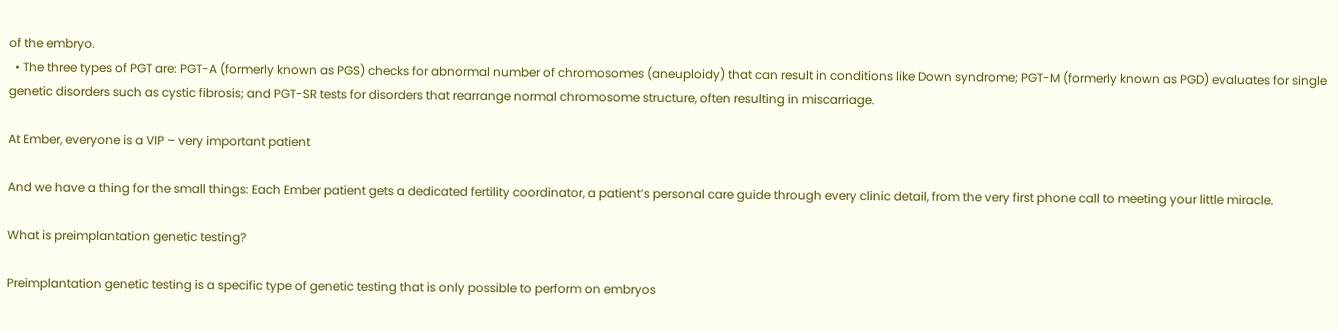of the embryo.
  • The three types of PGT are: PGT-A (formerly known as PGS) checks for abnormal number of chromosomes (aneuploidy) that can result in conditions like Down syndrome; PGT-M (formerly known as PGD) evaluates for single genetic disorders such as cystic fibrosis; and PGT-SR tests for disorders that rearrange normal chromosome structure, often resulting in miscarriage.

At Ember, everyone is a VIP – very important patient

And we have a thing for the small things: Each Ember patient gets a dedicated fertility coordinator, a patient’s personal care guide through every clinic detail, from the very first phone call to meeting your little miracle.

What is preimplantation genetic testing?

Preimplantation genetic testing is a specific type of genetic testing that is only possible to perform on embryos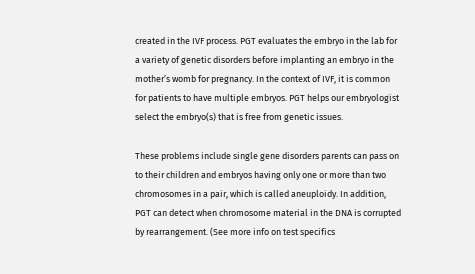created in the IVF process. PGT evaluates the embryo in the lab for a variety of genetic disorders before implanting an embryo in the mother’s womb for pregnancy. In the context of IVF, it is common for patients to have multiple embryos. PGT helps our embryologist select the embryo(s) that is free from genetic issues.

These problems include single gene disorders parents can pass on to their children and embryos having only one or more than two chromosomes in a pair, which is called aneuploidy. In addition, PGT can detect when chromosome material in the DNA is corrupted by rearrangement. (See more info on test specifics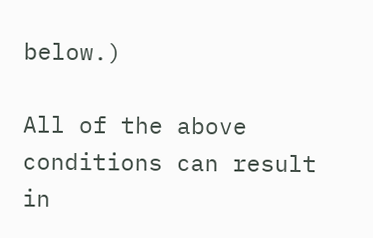below.)

All of the above conditions can result in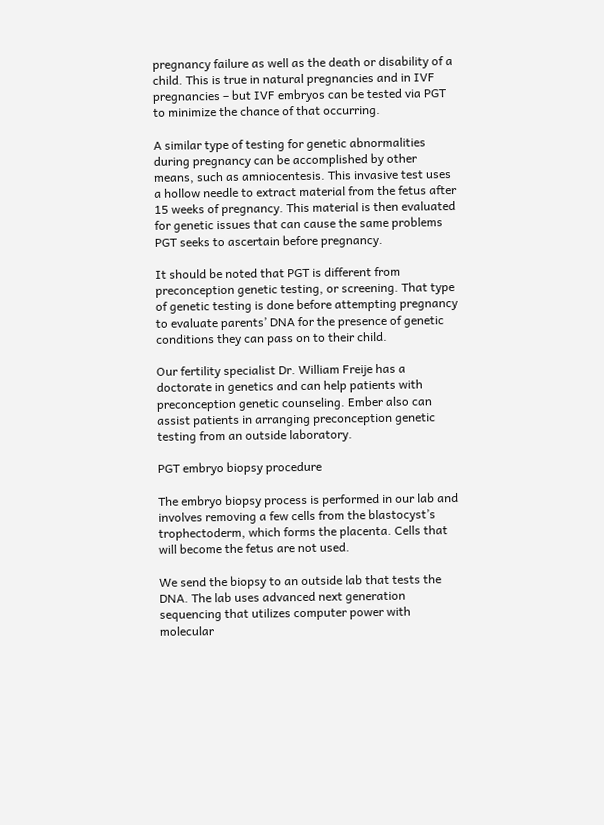pregnancy failure as well as the death or disability of a child. This is true in natural pregnancies and in IVF pregnancies – but IVF embryos can be tested via PGT to minimize the chance of that occurring.

A similar type of testing for genetic abnormalities during pregnancy can be accomplished by other means, such as amniocentesis. This invasive test uses a hollow needle to extract material from the fetus after 15 weeks of pregnancy. This material is then evaluated for genetic issues that can cause the same problems PGT seeks to ascertain before pregnancy.

It should be noted that PGT is different from preconception genetic testing, or screening. That type of genetic testing is done before attempting pregnancy to evaluate parents’ DNA for the presence of genetic conditions they can pass on to their child.

Our fertility specialist Dr. William Freije has a doctorate in genetics and can help patients with preconception genetic counseling. Ember also can assist patients in arranging preconception genetic testing from an outside laboratory.

PGT embryo biopsy procedure

The embryo biopsy process is performed in our lab and involves removing a few cells from the blastocyst’s trophectoderm, which forms the placenta. Cells that will become the fetus are not used.

We send the biopsy to an outside lab that tests the DNA. The lab uses advanced next generation sequencing that utilizes computer power with molecular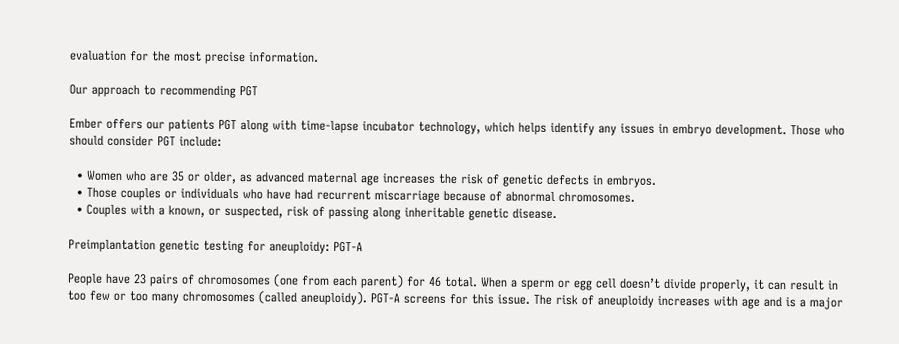evaluation for the most precise information.

Our approach to recommending PGT

Ember offers our patients PGT along with time-lapse incubator technology, which helps identify any issues in embryo development. Those who should consider PGT include:

  • Women who are 35 or older, as advanced maternal age increases the risk of genetic defects in embryos.
  • Those couples or individuals who have had recurrent miscarriage because of abnormal chromosomes.
  • Couples with a known, or suspected, risk of passing along inheritable genetic disease.

Preimplantation genetic testing for aneuploidy: PGT-A

People have 23 pairs of chromosomes (one from each parent) for 46 total. When a sperm or egg cell doesn’t divide properly, it can result in too few or too many chromosomes (called aneuploidy). PGT-A screens for this issue. The risk of aneuploidy increases with age and is a major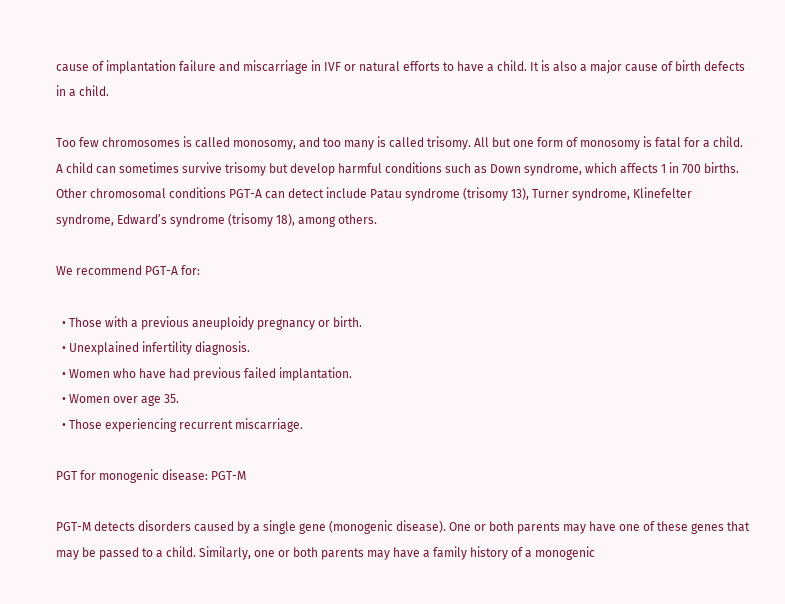cause of implantation failure and miscarriage in IVF or natural efforts to have a child. It is also a major cause of birth defects in a child.

Too few chromosomes is called monosomy, and too many is called trisomy. All but one form of monosomy is fatal for a child. A child can sometimes survive trisomy but develop harmful conditions such as Down syndrome, which affects 1 in 700 births. Other chromosomal conditions PGT-A can detect include Patau syndrome (trisomy 13), Turner syndrome, Klinefelter syndrome, Edward’s syndrome (trisomy 18), among others.

We recommend PGT-A for:

  • Those with a previous aneuploidy pregnancy or birth.
  • Unexplained infertility diagnosis.
  • Women who have had previous failed implantation.
  • Women over age 35.
  • Those experiencing recurrent miscarriage.

PGT for monogenic disease: PGT-M

PGT-M detects disorders caused by a single gene (monogenic disease). One or both parents may have one of these genes that may be passed to a child. Similarly, one or both parents may have a family history of a monogenic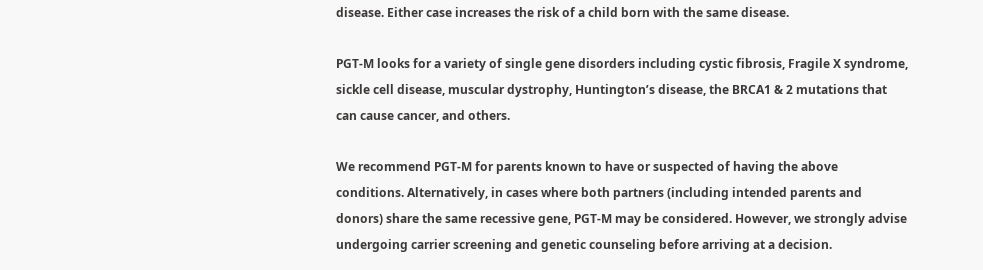disease. Either case increases the risk of a child born with the same disease.

PGT-M looks for a variety of single gene disorders including cystic fibrosis, Fragile X syndrome, sickle cell disease, muscular dystrophy, Huntington’s disease, the BRCA1 & 2 mutations that can cause cancer, and others.

We recommend PGT-M for parents known to have or suspected of having the above conditions. Alternatively, in cases where both partners (including intended parents and donors) share the same recessive gene, PGT-M may be considered. However, we strongly advise undergoing carrier screening and genetic counseling before arriving at a decision.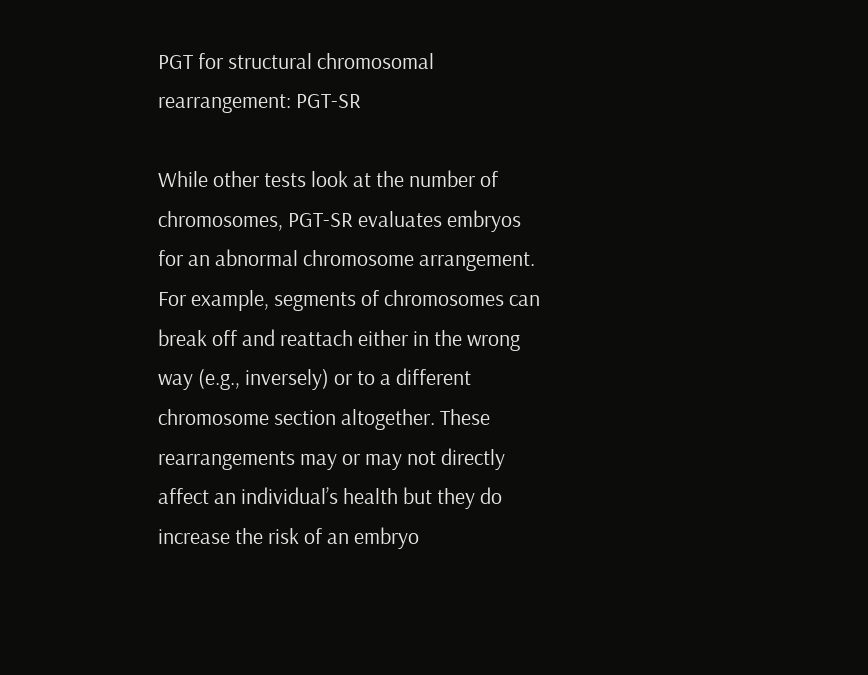PGT for structural chromosomal rearrangement: PGT-SR

While other tests look at the number of chromosomes, PGT-SR evaluates embryos for an abnormal chromosome arrangement. For example, segments of chromosomes can break off and reattach either in the wrong way (e.g., inversely) or to a different chromosome section altogether. These rearrangements may or may not directly affect an individual’s health but they do increase the risk of an embryo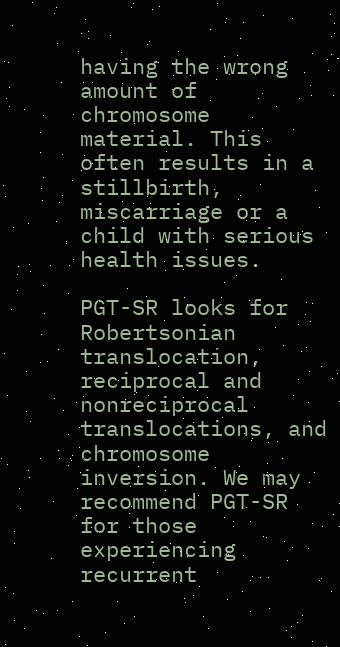having the wrong amount of chromosome material. This often results in a stillbirth, miscarriage or a child with serious health issues.

PGT-SR looks for Robertsonian translocation, reciprocal and nonreciprocal translocations, and chromosome inversion. We may recommend PGT-SR for those experiencing recurrent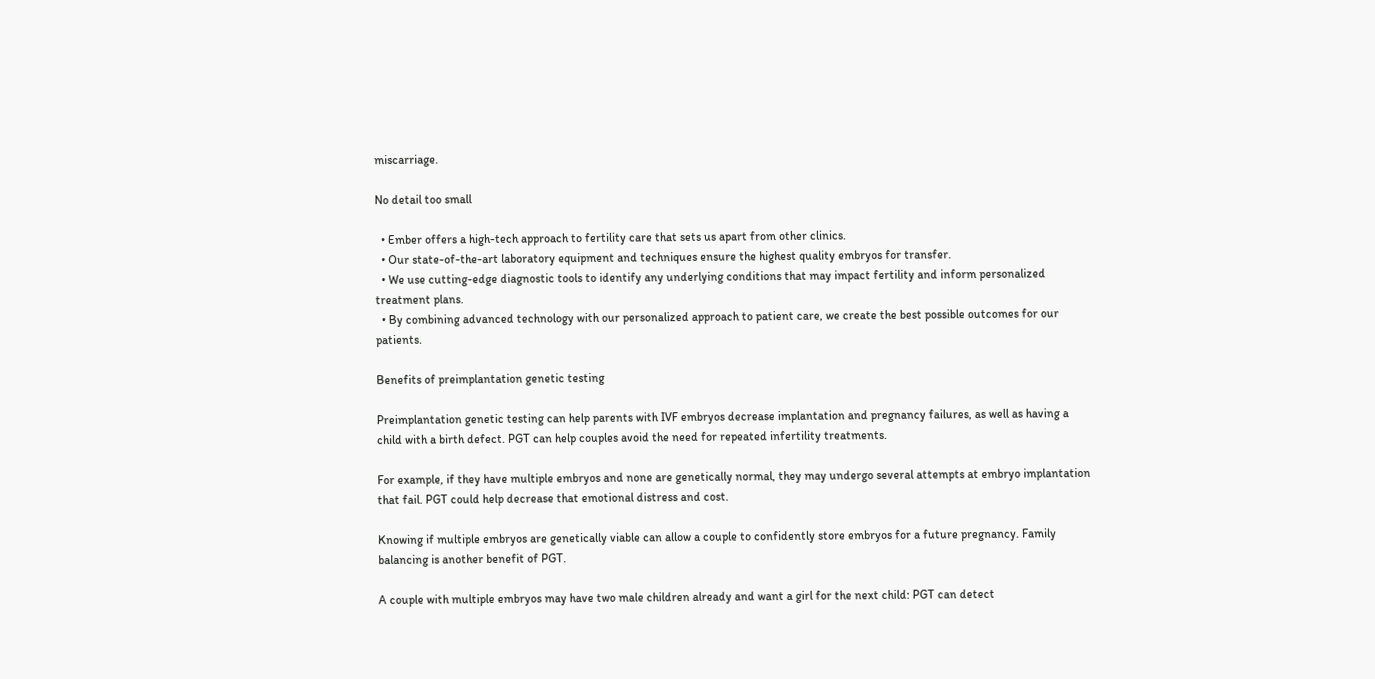miscarriage.

No detail too small

  • Ember offers a high-tech approach to fertility care that sets us apart from other clinics.
  • Our state-of-the-art laboratory equipment and techniques ensure the highest quality embryos for transfer.
  • We use cutting-edge diagnostic tools to identify any underlying conditions that may impact fertility and inform personalized treatment plans.
  • By combining advanced technology with our personalized approach to patient care, we create the best possible outcomes for our patients.

Benefits of preimplantation genetic testing

Preimplantation genetic testing can help parents with IVF embryos decrease implantation and pregnancy failures, as well as having a child with a birth defect. PGT can help couples avoid the need for repeated infertility treatments.

For example, if they have multiple embryos and none are genetically normal, they may undergo several attempts at embryo implantation that fail. PGT could help decrease that emotional distress and cost.

Knowing if multiple embryos are genetically viable can allow a couple to confidently store embryos for a future pregnancy. Family balancing is another benefit of PGT.

A couple with multiple embryos may have two male children already and want a girl for the next child: PGT can detect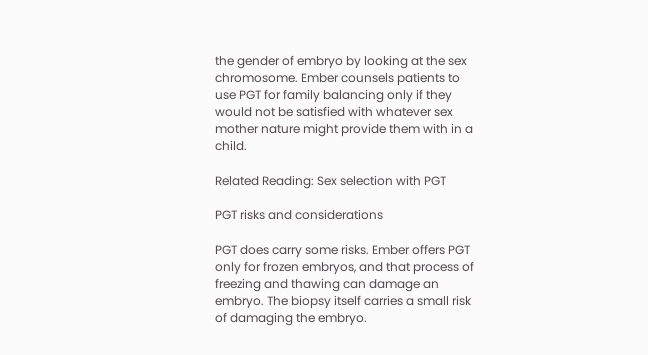the gender of embryo by looking at the sex chromosome. Ember counsels patients to use PGT for family balancing only if they would not be satisfied with whatever sex mother nature might provide them with in a child.

Related Reading: Sex selection with PGT

PGT risks and considerations

PGT does carry some risks. Ember offers PGT only for frozen embryos, and that process of freezing and thawing can damage an embryo. The biopsy itself carries a small risk of damaging the embryo.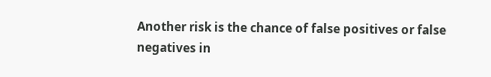Another risk is the chance of false positives or false negatives in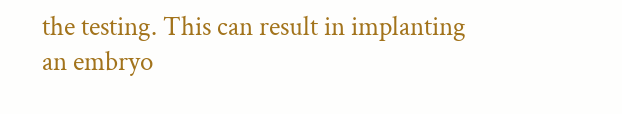the testing. This can result in implanting an embryo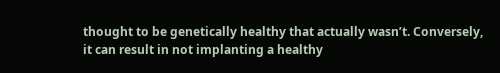thought to be genetically healthy that actually wasn’t. Conversely, it can result in not implanting a healthy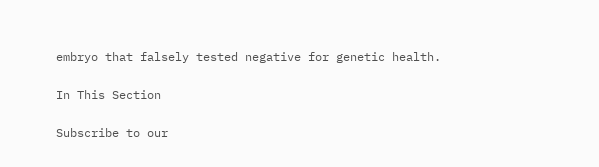embryo that falsely tested negative for genetic health.

In This Section

Subscribe to our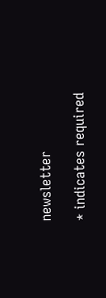newsletter

* indicates required